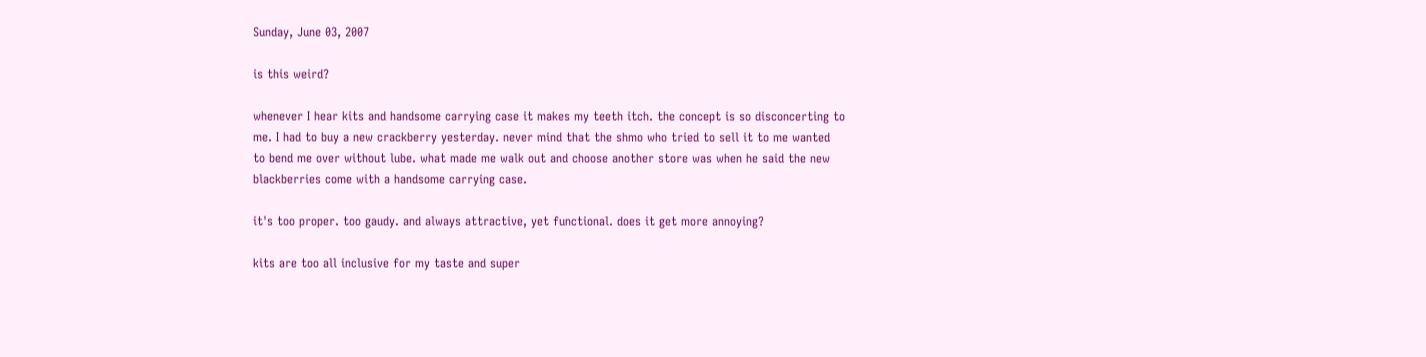Sunday, June 03, 2007

is this weird?

whenever I hear kits and handsome carrying case it makes my teeth itch. the concept is so disconcerting to me. I had to buy a new crackberry yesterday. never mind that the shmo who tried to sell it to me wanted to bend me over without lube. what made me walk out and choose another store was when he said the new blackberries come with a handsome carrying case.

it's too proper. too gaudy. and always attractive, yet functional. does it get more annoying?

kits are too all inclusive for my taste and super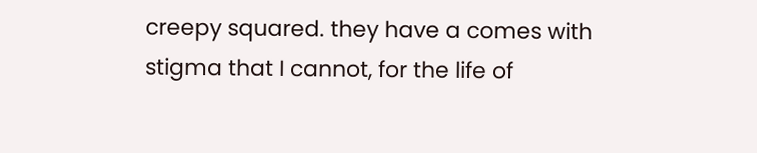creepy squared. they have a comes with stigma that I cannot, for the life of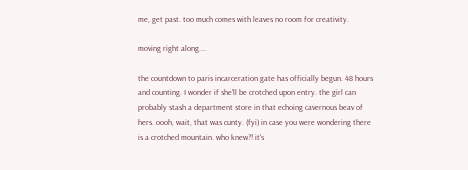me, get past. too much comes with leaves no room for creativity.

moving right along....

the countdown to paris incarceration gate has officially begun. 48 hours and counting. I wonder if she'll be crotched upon entry. the girl can probably stash a department store in that echoing cavernous beav of hers. oooh, wait, that was cunty. (fyi) in case you were wondering there is a crotched mountain. who knew?! it's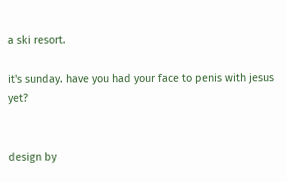a ski resort.

it's sunday. have you had your face to penis with jesus yet?


design by